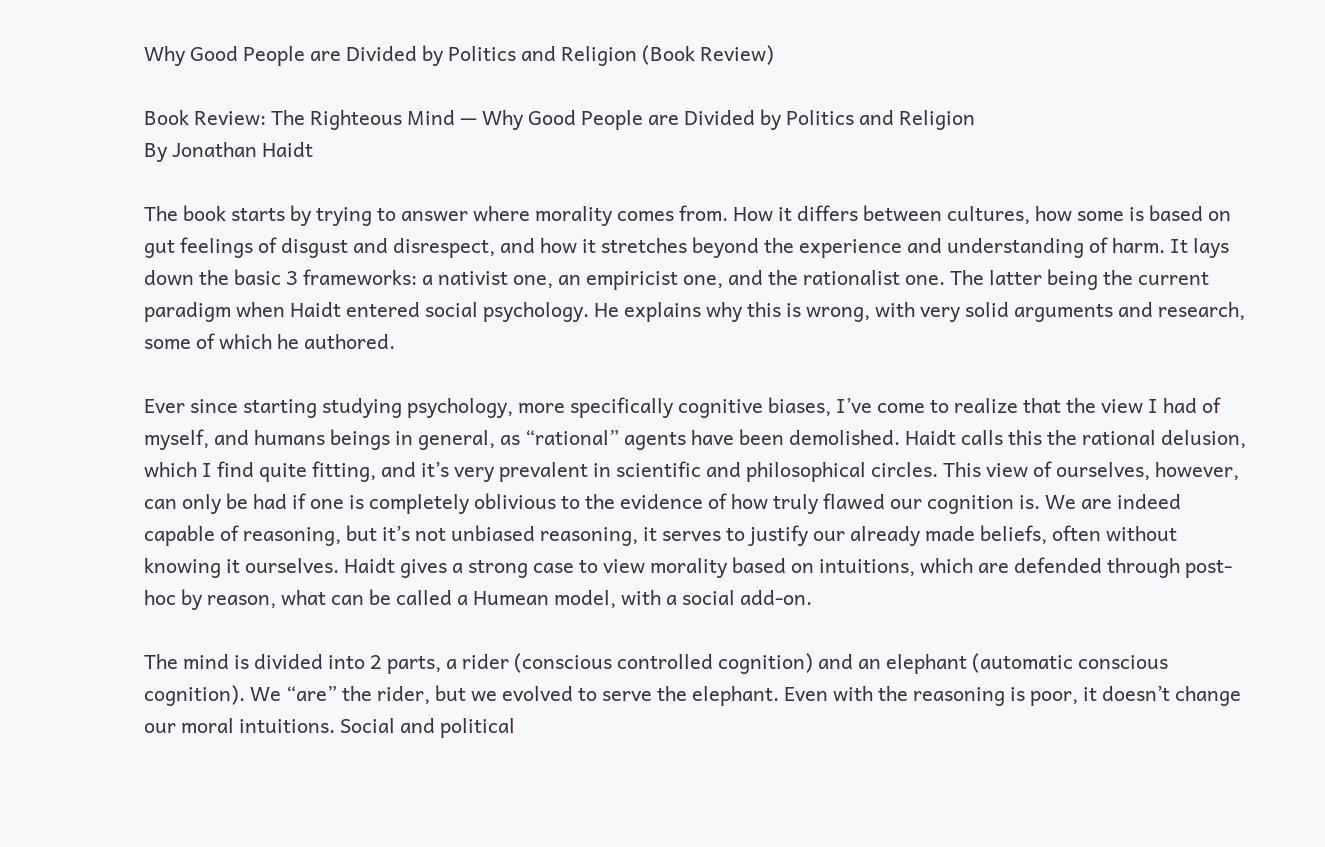Why Good People are Divided by Politics and Religion (Book Review)

Book Review: The Righteous Mind — Why Good People are Divided by Politics and Religion
By Jonathan Haidt

The book starts by trying to answer where morality comes from. How it differs between cultures, how some is based on gut feelings of disgust and disrespect, and how it stretches beyond the experience and understanding of harm. It lays down the basic 3 frameworks: a nativist one, an empiricist one, and the rationalist one. The latter being the current paradigm when Haidt entered social psychology. He explains why this is wrong, with very solid arguments and research, some of which he authored.

Ever since starting studying psychology, more specifically cognitive biases, I’ve come to realize that the view I had of myself, and humans beings in general, as “rational” agents have been demolished. Haidt calls this the rational delusion, which I find quite fitting, and it’s very prevalent in scientific and philosophical circles. This view of ourselves, however, can only be had if one is completely oblivious to the evidence of how truly flawed our cognition is. We are indeed capable of reasoning, but it’s not unbiased reasoning, it serves to justify our already made beliefs, often without knowing it ourselves. Haidt gives a strong case to view morality based on intuitions, which are defended through post-hoc by reason, what can be called a Humean model, with a social add-on.

The mind is divided into 2 parts, a rider (conscious controlled cognition) and an elephant (automatic conscious cognition). We “are” the rider, but we evolved to serve the elephant. Even with the reasoning is poor, it doesn’t change our moral intuitions. Social and political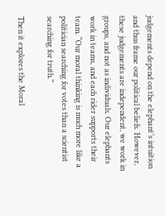judgements depend on the elephant’s intuition and thus frame our political beliefs. However, these judgements are independent, we work in groups, and not as individuals. Our elephants work in teams, and each rider supports their team. “Our moral thinking is much more like a politician searching for votes than a scientist searching for truth.”

Then it explores the Moral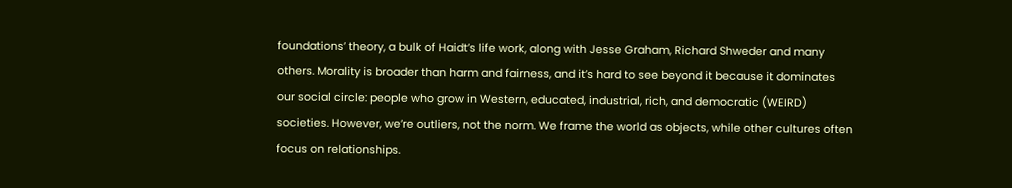foundations’ theory, a bulk of Haidt’s life work, along with Jesse Graham, Richard Shweder and many others. Morality is broader than harm and fairness, and it’s hard to see beyond it because it dominates our social circle: people who grow in Western, educated, industrial, rich, and democratic (WEIRD) societies. However, we’re outliers, not the norm. We frame the world as objects, while other cultures often focus on relationships.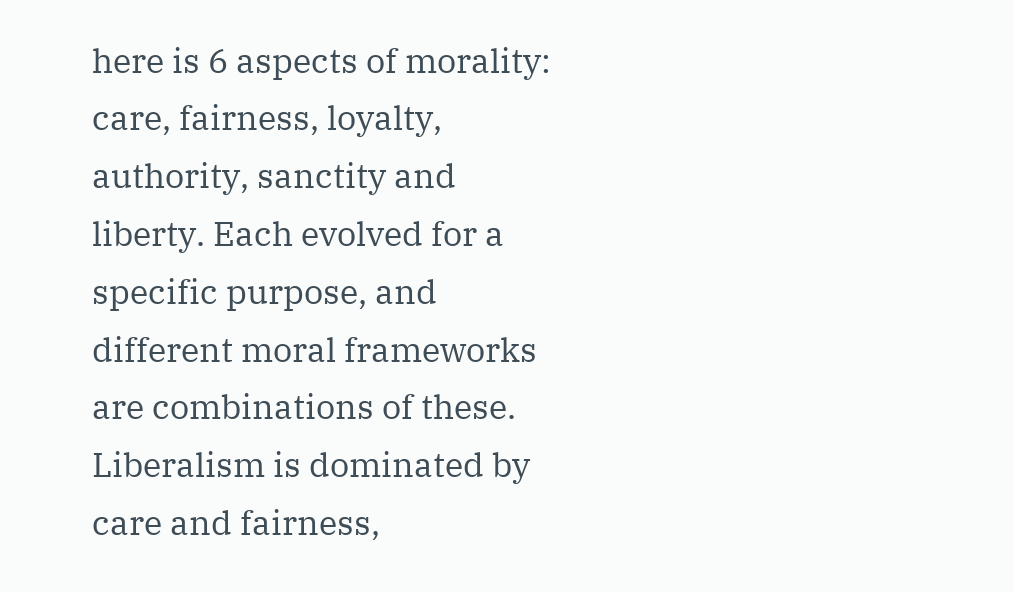here is 6 aspects of morality: care, fairness, loyalty, authority, sanctity and liberty. Each evolved for a specific purpose, and different moral frameworks are combinations of these. Liberalism is dominated by care and fairness,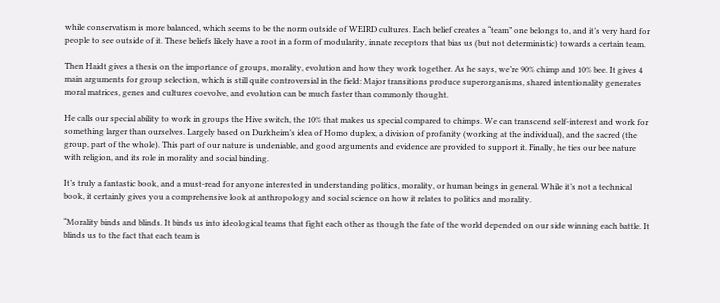while conservatism is more balanced, which seems to be the norm outside of WEIRD cultures. Each belief creates a “team” one belongs to, and it’s very hard for people to see outside of it. These beliefs likely have a root in a form of modularity, innate receptors that bias us (but not deterministic) towards a certain team.

Then Haidt gives a thesis on the importance of groups, morality, evolution and how they work together. As he says, we’re 90% chimp and 10% bee. It gives 4 main arguments for group selection, which is still quite controversial in the field: Major transitions produce superorganisms, shared intentionality generates moral matrices, genes and cultures coevolve, and evolution can be much faster than commonly thought.

He calls our special ability to work in groups the Hive switch, the 10% that makes us special compared to chimps. We can transcend self-interest and work for something larger than ourselves. Largely based on Durkheim’s idea of Homo duplex, a division of profanity (working at the individual), and the sacred (the group, part of the whole). This part of our nature is undeniable, and good arguments and evidence are provided to support it. Finally, he ties our bee nature with religion, and its role in morality and social binding.

It’s truly a fantastic book, and a must-read for anyone interested in understanding politics, morality, or human beings in general. While it’s not a technical book, it certainly gives you a comprehensive look at anthropology and social science on how it relates to politics and morality.

“Morality binds and blinds. It binds us into ideological teams that fight each other as though the fate of the world depended on our side winning each battle. It blinds us to the fact that each team is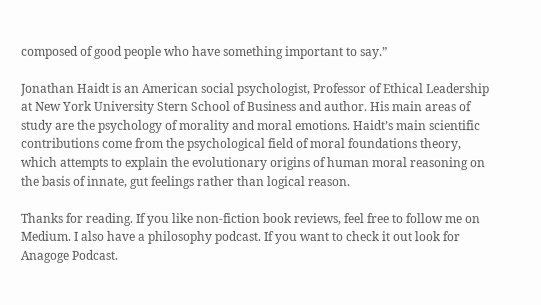composed of good people who have something important to say.”

Jonathan Haidt is an American social psychologist, Professor of Ethical Leadership at New York University Stern School of Business and author. His main areas of study are the psychology of morality and moral emotions. Haidt’s main scientific contributions come from the psychological field of moral foundations theory, which attempts to explain the evolutionary origins of human moral reasoning on the basis of innate, gut feelings rather than logical reason.

Thanks for reading. If you like non-fiction book reviews, feel free to follow me on Medium. I also have a philosophy podcast. If you want to check it out look for Anagoge Podcast.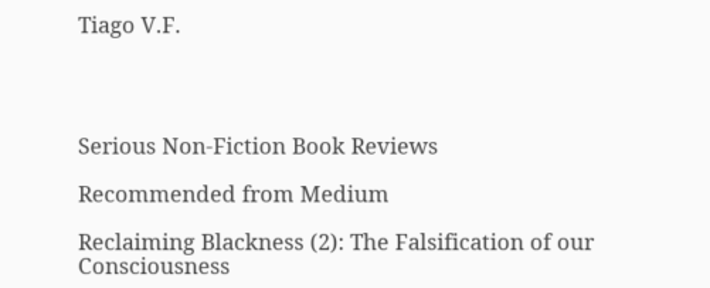Tiago V.F.




Serious Non-Fiction Book Reviews

Recommended from Medium

Reclaiming Blackness (2): The Falsification of our Consciousness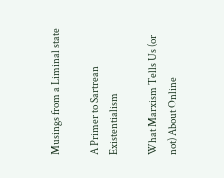Musings from a Liminal state

A Primer to Sartrean Existentialism

What Marxism Tells Us (or not) About Online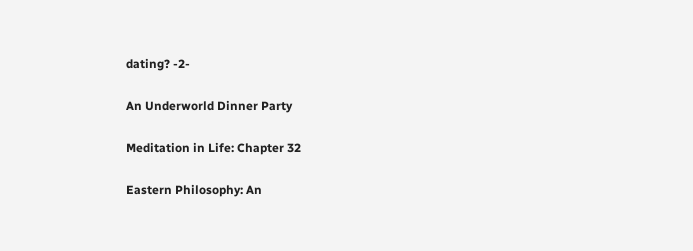dating? -2-

An Underworld Dinner Party

Meditation in Life: Chapter 32

Eastern Philosophy: An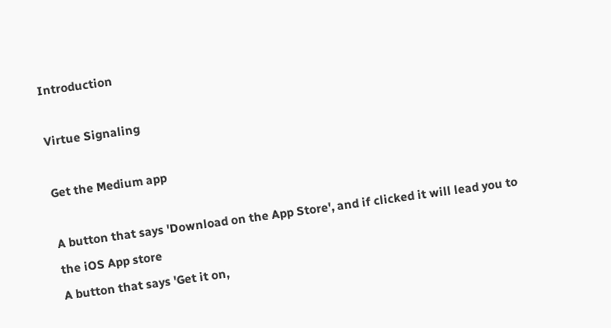Introduction

Virtue Signaling

Get the Medium app

A button that says 'Download on the App Store', and if clicked it will lead you to the iOS App store
A button that says 'Get it on,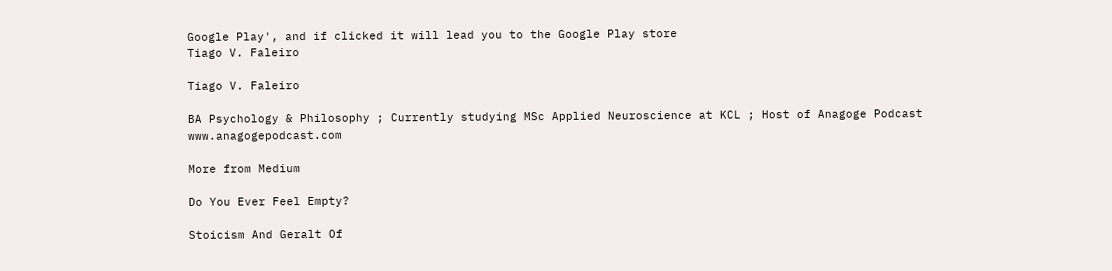Google Play', and if clicked it will lead you to the Google Play store
Tiago V. Faleiro

Tiago V. Faleiro

BA Psychology & Philosophy ; Currently studying MSc Applied Neuroscience at KCL ; Host of Anagoge Podcast www.anagogepodcast.com

More from Medium

Do You Ever Feel Empty?

Stoicism And Geralt Of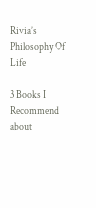Rivia’s Philosophy Of Life

3 Books I Recommend about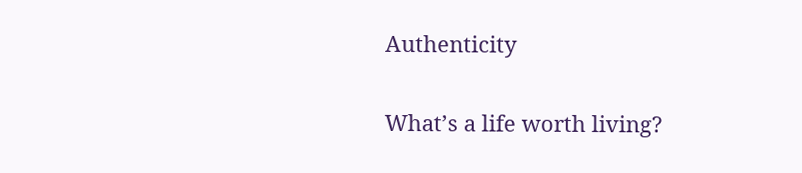Authenticity

What’s a life worth living?